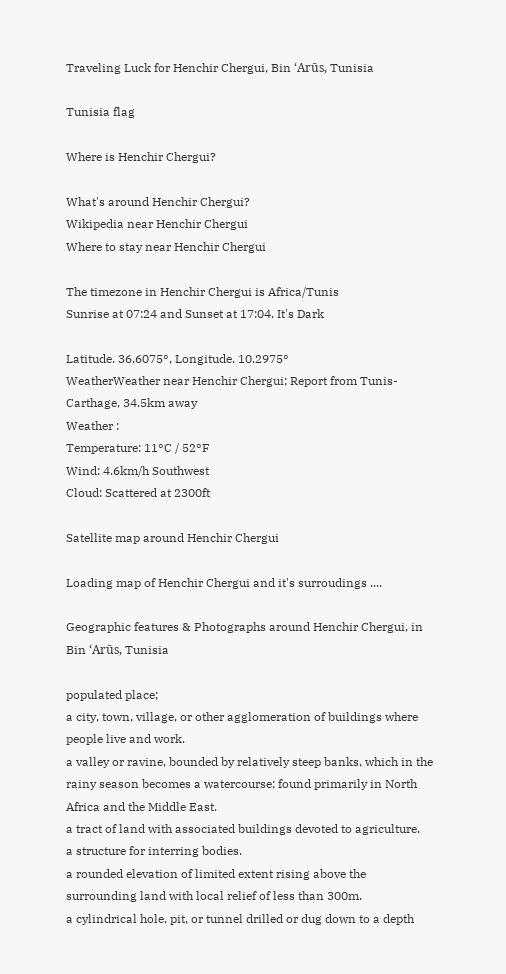Traveling Luck for Henchir Chergui, Bin ‘Arūs, Tunisia

Tunisia flag

Where is Henchir Chergui?

What's around Henchir Chergui?
Wikipedia near Henchir Chergui
Where to stay near Henchir Chergui

The timezone in Henchir Chergui is Africa/Tunis
Sunrise at 07:24 and Sunset at 17:04. It's Dark

Latitude. 36.6075°, Longitude. 10.2975°
WeatherWeather near Henchir Chergui; Report from Tunis-Carthage, 34.5km away
Weather :
Temperature: 11°C / 52°F
Wind: 4.6km/h Southwest
Cloud: Scattered at 2300ft

Satellite map around Henchir Chergui

Loading map of Henchir Chergui and it's surroudings ....

Geographic features & Photographs around Henchir Chergui, in Bin ‘Arūs, Tunisia

populated place;
a city, town, village, or other agglomeration of buildings where people live and work.
a valley or ravine, bounded by relatively steep banks, which in the rainy season becomes a watercourse; found primarily in North Africa and the Middle East.
a tract of land with associated buildings devoted to agriculture.
a structure for interring bodies.
a rounded elevation of limited extent rising above the surrounding land with local relief of less than 300m.
a cylindrical hole, pit, or tunnel drilled or dug down to a depth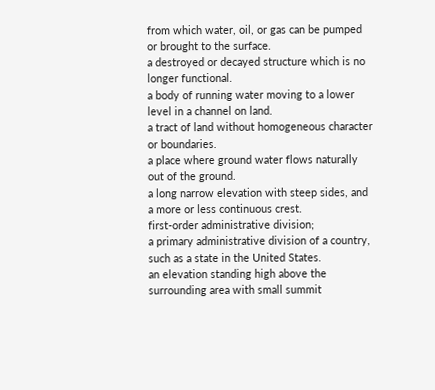from which water, oil, or gas can be pumped or brought to the surface.
a destroyed or decayed structure which is no longer functional.
a body of running water moving to a lower level in a channel on land.
a tract of land without homogeneous character or boundaries.
a place where ground water flows naturally out of the ground.
a long narrow elevation with steep sides, and a more or less continuous crest.
first-order administrative division;
a primary administrative division of a country, such as a state in the United States.
an elevation standing high above the surrounding area with small summit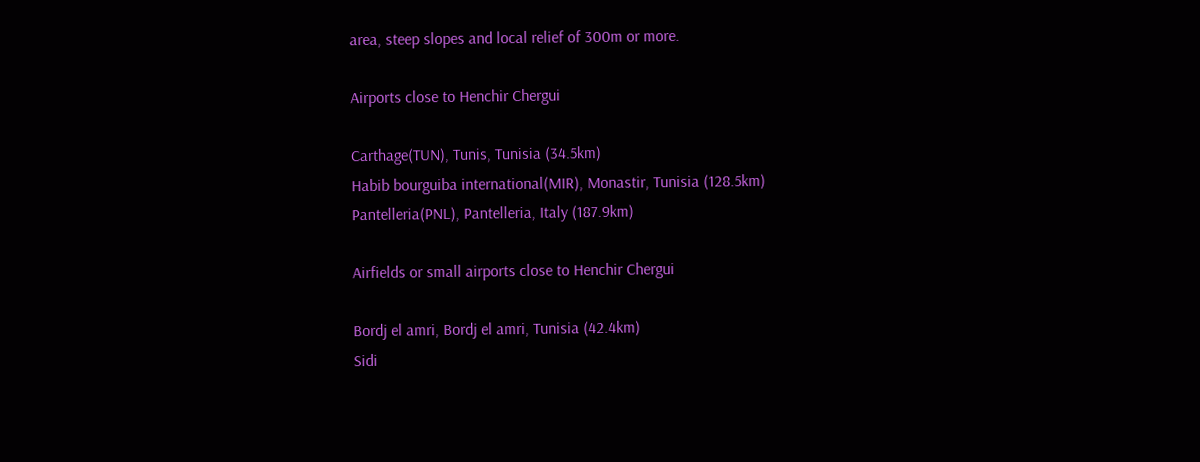area, steep slopes and local relief of 300m or more.

Airports close to Henchir Chergui

Carthage(TUN), Tunis, Tunisia (34.5km)
Habib bourguiba international(MIR), Monastir, Tunisia (128.5km)
Pantelleria(PNL), Pantelleria, Italy (187.9km)

Airfields or small airports close to Henchir Chergui

Bordj el amri, Bordj el amri, Tunisia (42.4km)
Sidi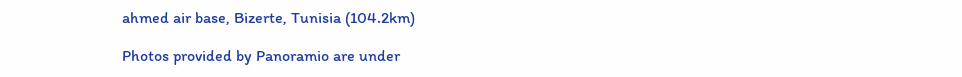ahmed air base, Bizerte, Tunisia (104.2km)

Photos provided by Panoramio are under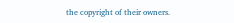the copyright of their owners.